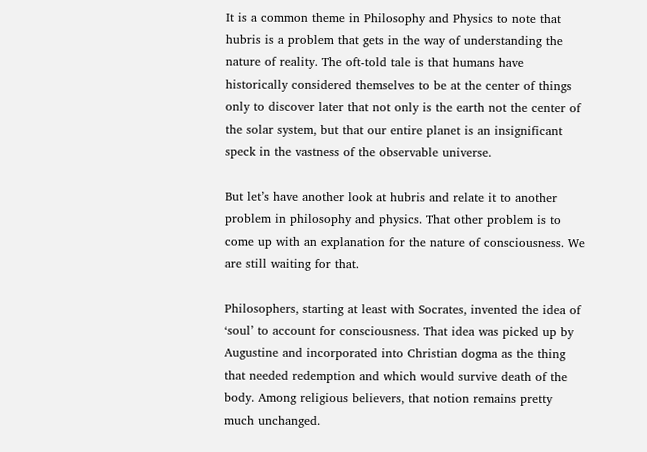It is a common theme in Philosophy and Physics to note that hubris is a problem that gets in the way of understanding the nature of reality. The oft-told tale is that humans have historically considered themselves to be at the center of things only to discover later that not only is the earth not the center of the solar system, but that our entire planet is an insignificant speck in the vastness of the observable universe.

But let’s have another look at hubris and relate it to another problem in philosophy and physics. That other problem is to come up with an explanation for the nature of consciousness. We are still waiting for that.

Philosophers, starting at least with Socrates, invented the idea of ‘soul’ to account for consciousness. That idea was picked up by Augustine and incorporated into Christian dogma as the thing that needed redemption and which would survive death of the body. Among religious believers, that notion remains pretty much unchanged.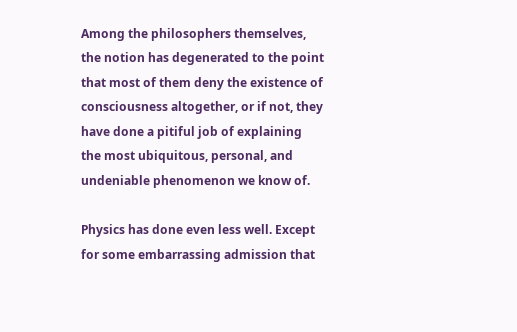Among the philosophers themselves, the notion has degenerated to the point that most of them deny the existence of consciousness altogether, or if not, they have done a pitiful job of explaining the most ubiquitous, personal, and undeniable phenomenon we know of.

Physics has done even less well. Except for some embarrassing admission that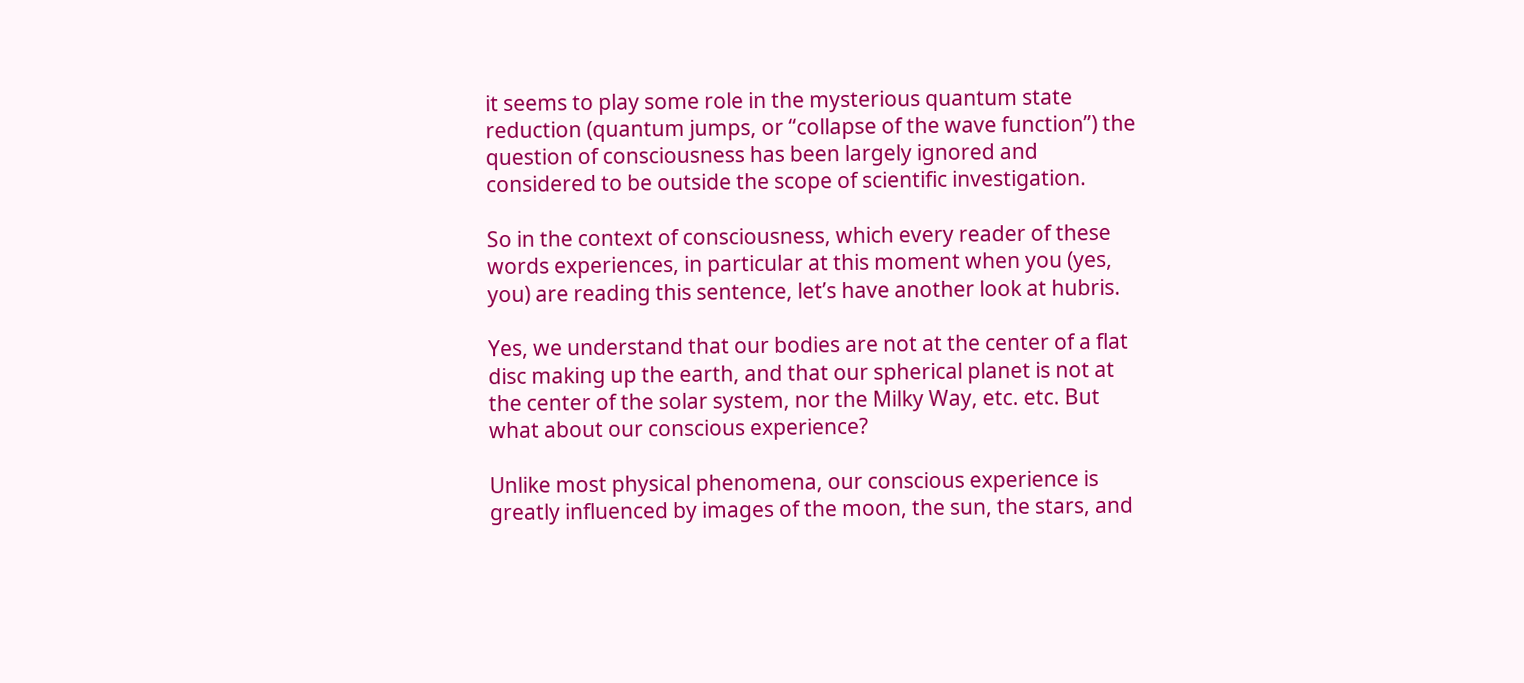it seems to play some role in the mysterious quantum state reduction (quantum jumps, or “collapse of the wave function”) the question of consciousness has been largely ignored and considered to be outside the scope of scientific investigation.

So in the context of consciousness, which every reader of these words experiences, in particular at this moment when you (yes, you) are reading this sentence, let’s have another look at hubris.

Yes, we understand that our bodies are not at the center of a flat disc making up the earth, and that our spherical planet is not at the center of the solar system, nor the Milky Way, etc. etc. But what about our conscious experience?

Unlike most physical phenomena, our conscious experience is greatly influenced by images of the moon, the sun, the stars, and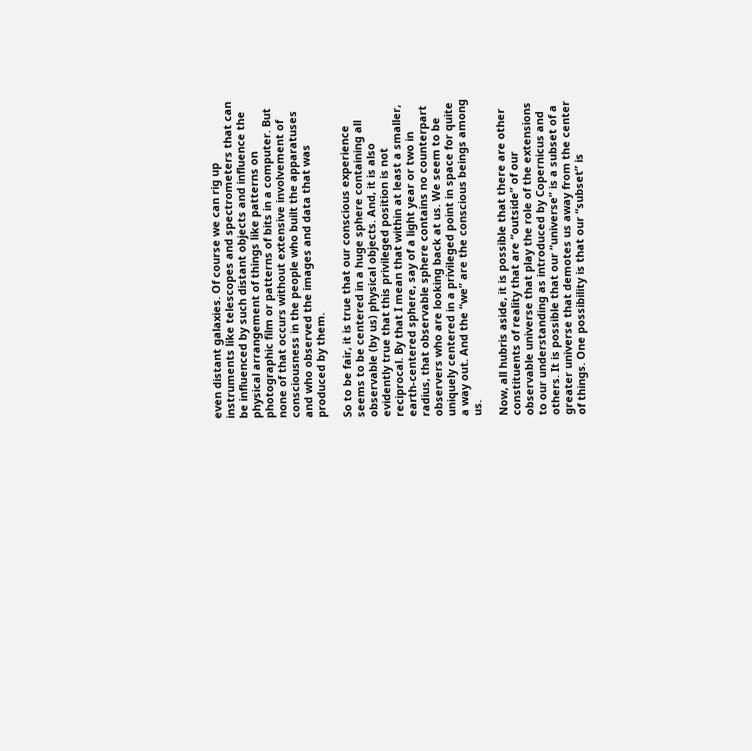even distant galaxies. Of course we can rig up instruments like telescopes and spectrometers that can be influenced by such distant objects and influence the physical arrangement of things like patterns on photographic film or patterns of bits in a computer. But none of that occurs without extensive involvement of consciousness in the people who built the apparatuses and who observed the images and data that was produced by them.

So to be fair, it is true that our conscious experience seems to be centered in a huge sphere containing all observable (by us) physical objects. And, it is also evidently true that this privileged position is not reciprocal. By that I mean that within at least a smaller, earth-centered sphere, say of a light year or two in radius, that observable sphere contains no counterpart observers who are looking back at us. We seem to be uniquely centered in a privileged point in space for quite a way out. And the “we” are the conscious beings among us.

Now, all hubris aside, it is possible that there are other constituents of reality that are “outside” of our observable universe that play the role of the extensions to our understanding as introduced by Copernicus and others. It is possible that our “universe” is a subset of a greater universe that demotes us away from the center of things. One possibility is that our “subset” is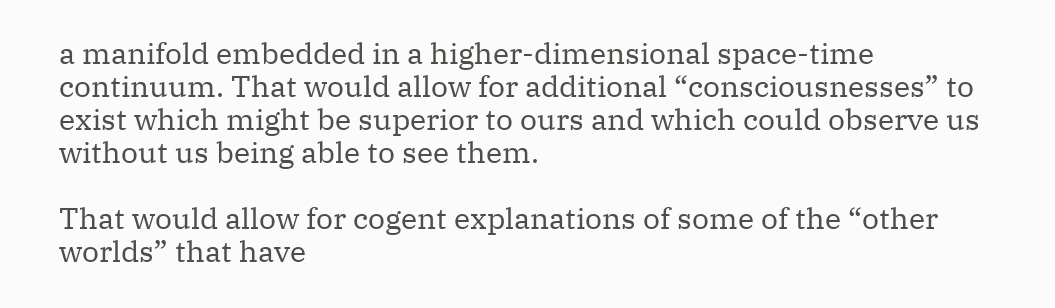a manifold embedded in a higher-dimensional space-time continuum. That would allow for additional “consciousnesses” to exist which might be superior to ours and which could observe us without us being able to see them.

That would allow for cogent explanations of some of the “other worlds” that have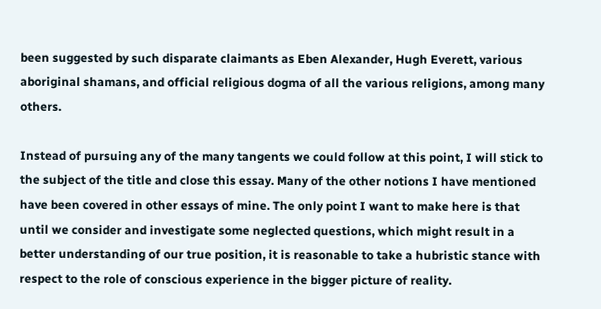been suggested by such disparate claimants as Eben Alexander, Hugh Everett, various aboriginal shamans, and official religious dogma of all the various religions, among many others.

Instead of pursuing any of the many tangents we could follow at this point, I will stick to the subject of the title and close this essay. Many of the other notions I have mentioned have been covered in other essays of mine. The only point I want to make here is that until we consider and investigate some neglected questions, which might result in a better understanding of our true position, it is reasonable to take a hubristic stance with respect to the role of conscious experience in the bigger picture of reality.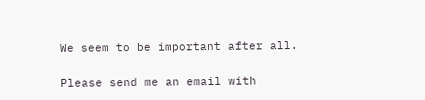We seem to be important after all.

Please send me an email with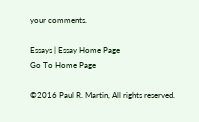your comments.

Essays | Essay Home Page
Go To Home Page

©2016 Paul R. Martin, All rights reserved.